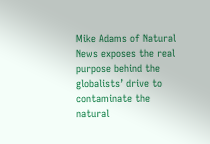Mike Adams of Natural News exposes the real purpose behind the globalists’ drive to contaminate the natural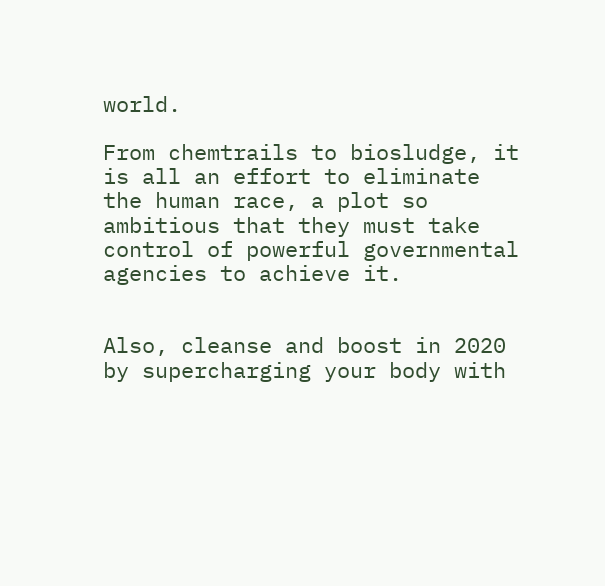world.

From chemtrails to biosludge, it is all an effort to eliminate the human race, a plot so ambitious that they must take control of powerful governmental agencies to achieve it.


Also, cleanse and boost in 2020 by supercharging your body with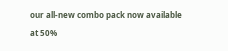our all-new combo pack now available at 50%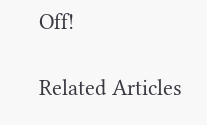Off!

Related Articles